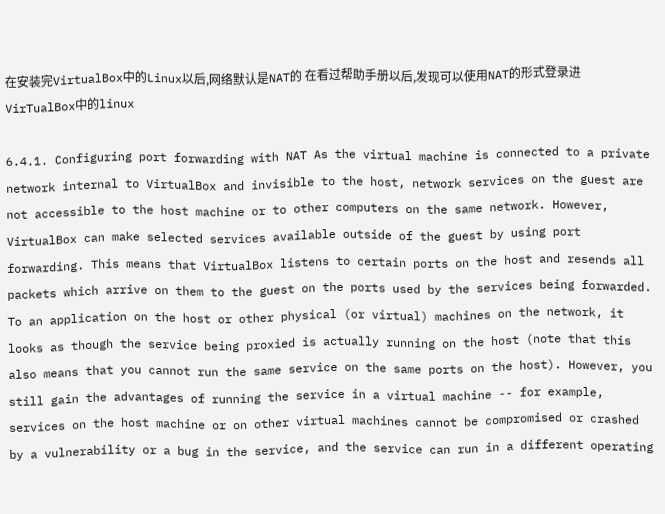在安装完VirtualBox中的Linux以后,网络默认是NAT的 在看过帮助手册以后,发现可以使用NAT的形式登录进VirTualBox中的linux

6.4.1. Configuring port forwarding with NAT As the virtual machine is connected to a private network internal to VirtualBox and invisible to the host, network services on the guest are not accessible to the host machine or to other computers on the same network. However, VirtualBox can make selected services available outside of the guest by using port forwarding. This means that VirtualBox listens to certain ports on the host and resends all packets which arrive on them to the guest on the ports used by the services being forwarded. To an application on the host or other physical (or virtual) machines on the network, it looks as though the service being proxied is actually running on the host (note that this also means that you cannot run the same service on the same ports on the host). However, you still gain the advantages of running the service in a virtual machine -- for example, services on the host machine or on other virtual machines cannot be compromised or crashed by a vulnerability or a bug in the service, and the service can run in a different operating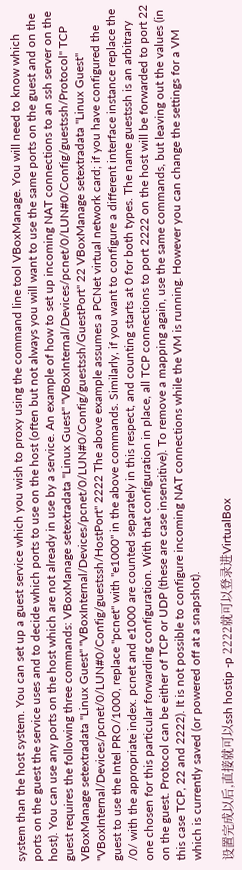system than the host system. You can set up a guest service which you wish to proxy using the command line tool VBoxManage. You will need to know which ports on the guest the service uses and to decide which ports to use on the host (often but not always you will want to use the same ports on the guest and on the host). You can use any ports on the host which are not already in use by a service. An example of how to set up incoming NAT connections to an ssh server on the guest requires the following three commands: VBoxManage setextradata "Linux Guest" "VBoxInternal/Devices/pcnet/0/LUN#0/Config/guestssh/Protocol" TCP VBoxManage setextradata "Linux Guest" "VBoxInternal/Devices/pcnet/0/LUN#0/Config/guestssh/GuestPort" 22 VBoxManage setextradata "Linux Guest" "VBoxInternal/Devices/pcnet/0/LUN#0/Config/guestssh/HostPort" 2222 The above example assumes a PCNet virtual network card; if you have configured the guest to use the Intel PRO/1000, replace "pcnet" with "e1000" in the above commands. Similarly, if you want to configure a different interface instance replace the /0/ with the appropriate index. pcnet and e1000 are counted separately in this respect, and counting starts at 0 for both types. The name guestssh is an arbitrary one chosen for this particular forwarding configuration. With that configuration in place, all TCP connections to port 2222 on the host will be forwarded to port 22 on the guest. Protocol can be either of TCP or UDP (these are case insensitive). To remove a mapping again, use the same commands, but leaving out the values (in this case TCP, 22 and 2222). It is not possible to configure incoming NAT connections while the VM is running. However you can change the settings for a VM which is currently saved (or powered off at a snapshot).

设置完成以后,直接就可以ssh hostip -p 2222就可以登录进VirtualBox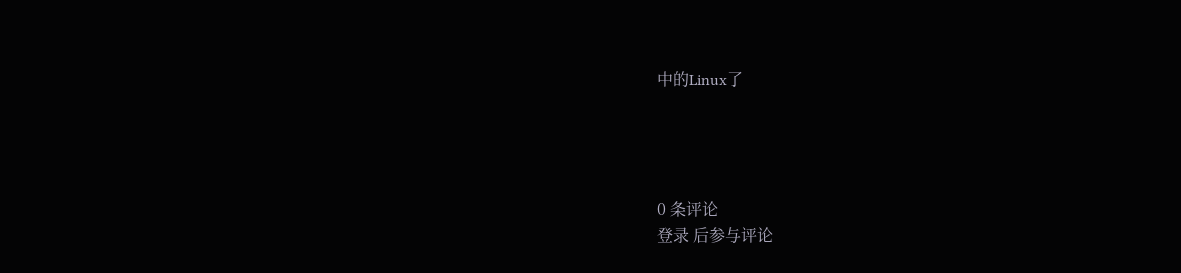中的Linux了




0 条评论
登录 后参与评论